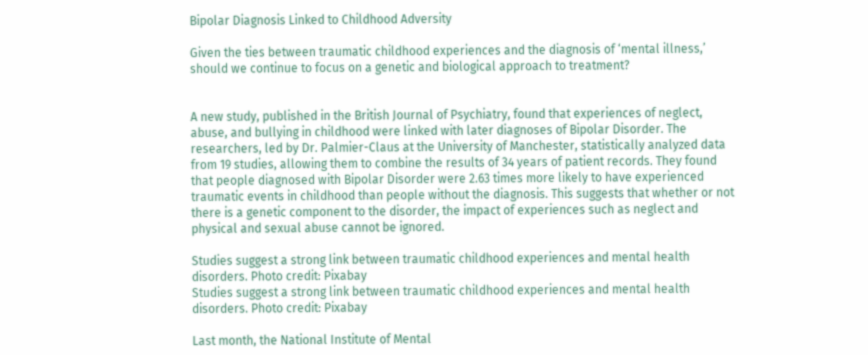Bipolar Diagnosis Linked to Childhood Adversity

Given the ties between traumatic childhood experiences and the diagnosis of ‘mental illness,’ should we continue to focus on a genetic and biological approach to treatment?


A new study, published in the British Journal of Psychiatry, found that experiences of neglect, abuse, and bullying in childhood were linked with later diagnoses of Bipolar Disorder. The researchers, led by Dr. Palmier-Claus at the University of Manchester, statistically analyzed data from 19 studies, allowing them to combine the results of 34 years of patient records. They found that people diagnosed with Bipolar Disorder were 2.63 times more likely to have experienced traumatic events in childhood than people without the diagnosis. This suggests that whether or not there is a genetic component to the disorder, the impact of experiences such as neglect and physical and sexual abuse cannot be ignored.

Studies suggest a strong link between traumatic childhood experiences and mental health disorders. Photo credit: Pixabay
Studies suggest a strong link between traumatic childhood experiences and mental health disorders. Photo credit: Pixabay

Last month, the National Institute of Mental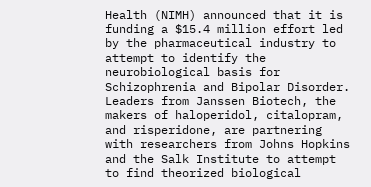Health (NIMH) announced that it is funding a $15.4 million effort led by the pharmaceutical industry to attempt to identify the neurobiological basis for Schizophrenia and Bipolar Disorder. Leaders from Janssen Biotech, the makers of haloperidol, citalopram, and risperidone, are partnering with researchers from Johns Hopkins and the Salk Institute to attempt to find theorized biological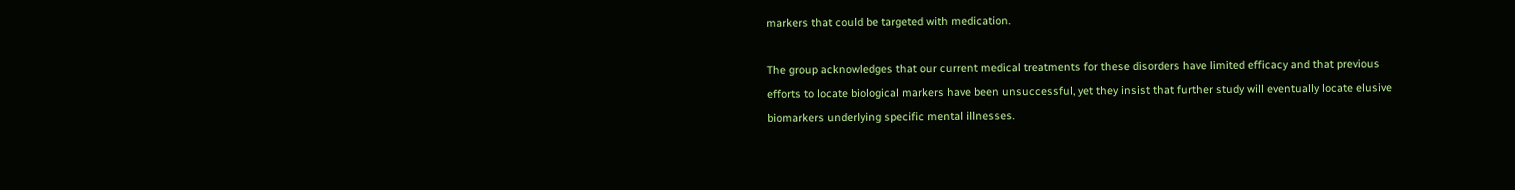markers that could be targeted with medication.

The group acknowledges that our current medical treatments for these disorders have limited efficacy and that previous efforts to locate biological markers have been unsuccessful, yet they insist that further study will eventually locate elusive biomarkers underlying specific mental illnesses.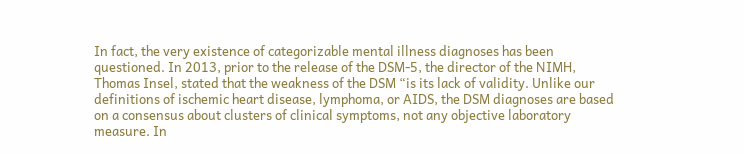In fact, the very existence of categorizable mental illness diagnoses has been questioned. In 2013, prior to the release of the DSM-5, the director of the NIMH, Thomas Insel, stated that the weakness of the DSM “is its lack of validity. Unlike our definitions of ischemic heart disease, lymphoma, or AIDS, the DSM diagnoses are based on a consensus about clusters of clinical symptoms, not any objective laboratory measure. In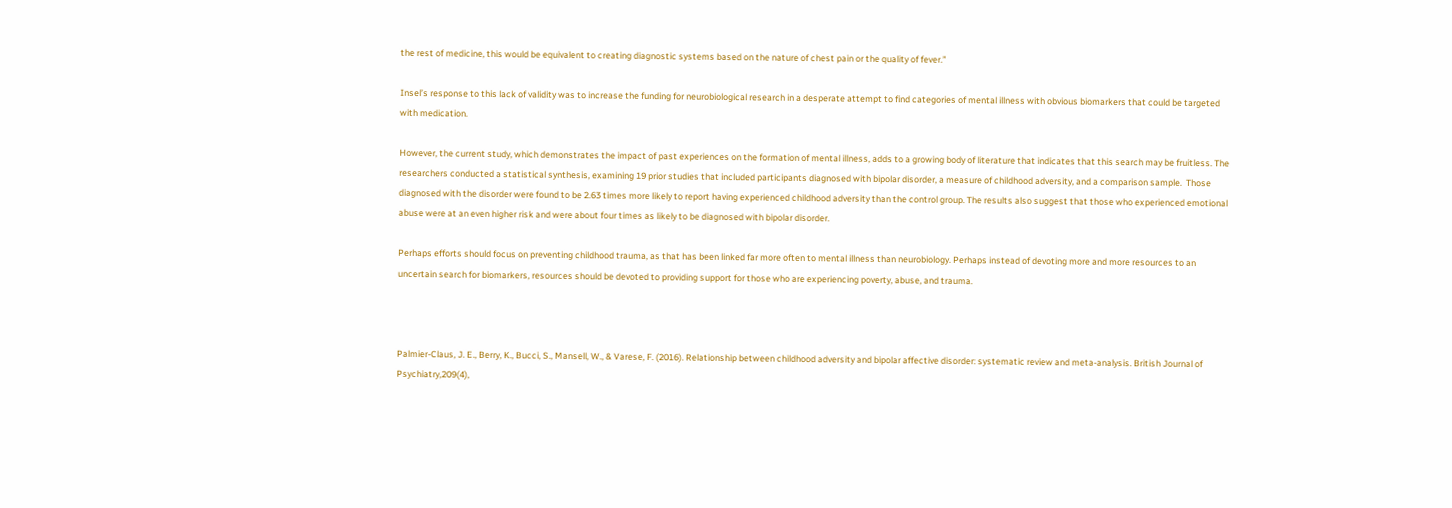the rest of medicine, this would be equivalent to creating diagnostic systems based on the nature of chest pain or the quality of fever.”

Insel’s response to this lack of validity was to increase the funding for neurobiological research in a desperate attempt to find categories of mental illness with obvious biomarkers that could be targeted with medication.

However, the current study, which demonstrates the impact of past experiences on the formation of mental illness, adds to a growing body of literature that indicates that this search may be fruitless. The researchers conducted a statistical synthesis, examining 19 prior studies that included participants diagnosed with bipolar disorder, a measure of childhood adversity, and a comparison sample.  Those diagnosed with the disorder were found to be 2.63 times more likely to report having experienced childhood adversity than the control group. The results also suggest that those who experienced emotional abuse were at an even higher risk and were about four times as likely to be diagnosed with bipolar disorder.

Perhaps efforts should focus on preventing childhood trauma, as that has been linked far more often to mental illness than neurobiology. Perhaps instead of devoting more and more resources to an uncertain search for biomarkers, resources should be devoted to providing support for those who are experiencing poverty, abuse, and trauma.



Palmier-Claus, J. E., Berry, K., Bucci, S., Mansell, W., & Varese, F. (2016). Relationship between childhood adversity and bipolar affective disorder: systematic review and meta-analysis. British Journal of Psychiatry,209(4),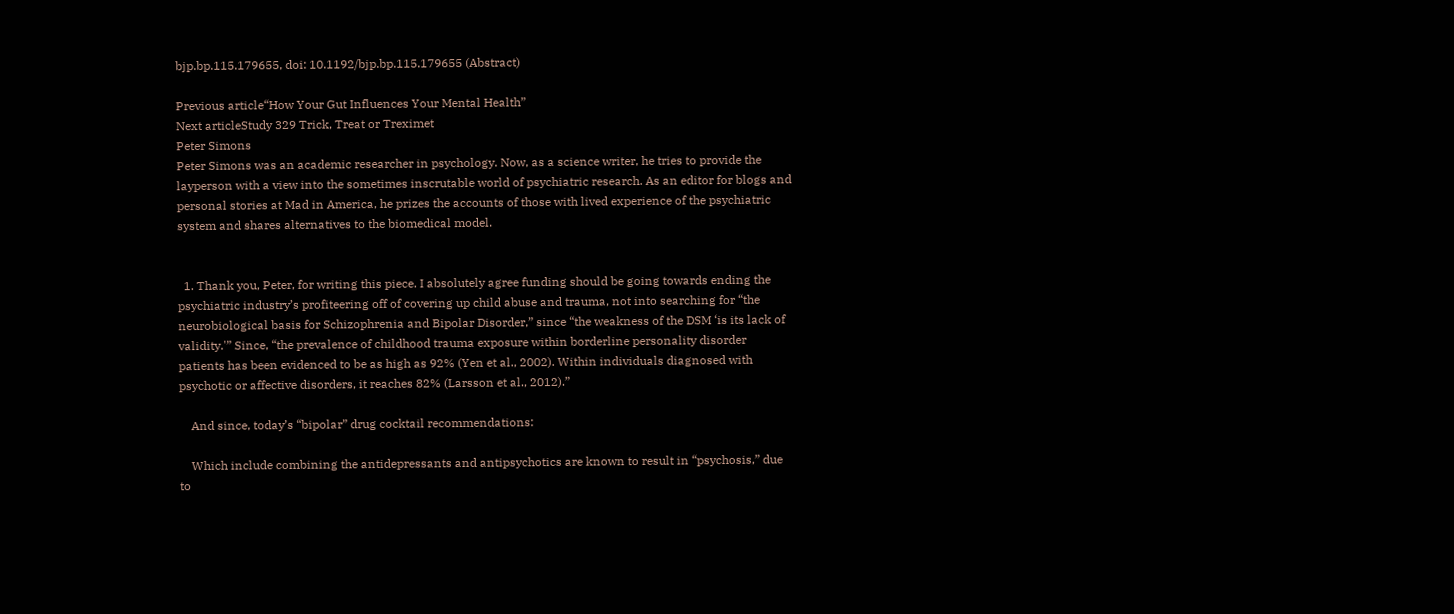bjp.bp.115.179655, doi: 10.1192/bjp.bp.115.179655 (Abstract)

Previous article“How Your Gut Influences Your Mental Health”
Next articleStudy 329 Trick, Treat or Treximet
Peter Simons
Peter Simons was an academic researcher in psychology. Now, as a science writer, he tries to provide the layperson with a view into the sometimes inscrutable world of psychiatric research. As an editor for blogs and personal stories at Mad in America, he prizes the accounts of those with lived experience of the psychiatric system and shares alternatives to the biomedical model.


  1. Thank you, Peter, for writing this piece. I absolutely agree funding should be going towards ending the psychiatric industry’s profiteering off of covering up child abuse and trauma, not into searching for “the neurobiological basis for Schizophrenia and Bipolar Disorder,” since “the weakness of the DSM ‘is its lack of validity.'” Since, “the prevalence of childhood trauma exposure within borderline personality disorder patients has been evidenced to be as high as 92% (Yen et al., 2002). Within individuals diagnosed with psychotic or affective disorders, it reaches 82% (Larsson et al., 2012).”

    And since, today’s “bipolar” drug cocktail recommendations:

    Which include combining the antidepressants and antipsychotics are known to result in “psychosis,” due to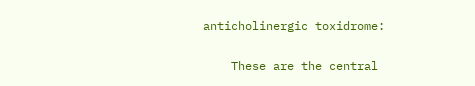anticholinergic toxidrome:

    These are the central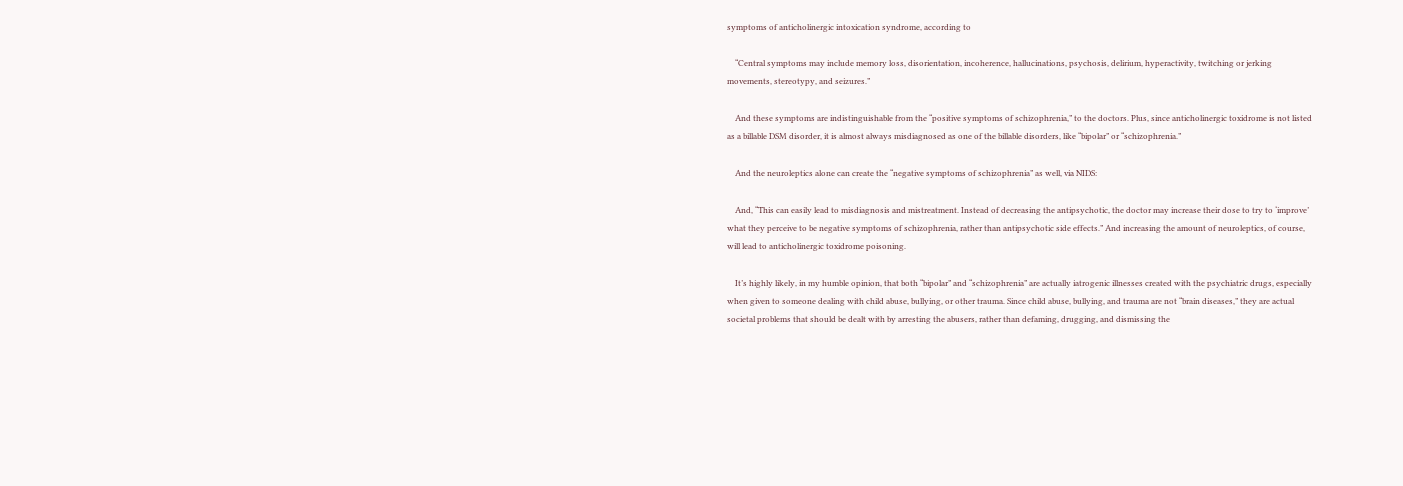symptoms of anticholinergic intoxication syndrome, according to

    “Central symptoms may include memory loss, disorientation, incoherence, hallucinations, psychosis, delirium, hyperactivity, twitching or jerking movements, stereotypy, and seizures.”

    And these symptoms are indistinguishable from the “positive symptoms of schizophrenia,” to the doctors. Plus, since anticholinergic toxidrome is not listed as a billable DSM disorder, it is almost always misdiagnosed as one of the billable disorders, like “bipolar” or “schizophrenia.”

    And the neuroleptics alone can create the “negative symptoms of schizophrenia” as well, via NIDS:

    And, “This can easily lead to misdiagnosis and mistreatment. Instead of decreasing the antipsychotic, the doctor may increase their dose to try to ‘improve’ what they perceive to be negative symptoms of schizophrenia, rather than antipsychotic side effects.” And increasing the amount of neuroleptics, of course, will lead to anticholinergic toxidrome poisoning.

    It’s highly likely, in my humble opinion, that both “bipolar” and “schizophrenia” are actually iatrogenic illnesses created with the psychiatric drugs, especially when given to someone dealing with child abuse, bullying, or other trauma. Since child abuse, bullying, and trauma are not “brain diseases,” they are actual societal problems that should be dealt with by arresting the abusers, rather than defaming, drugging, and dismissing the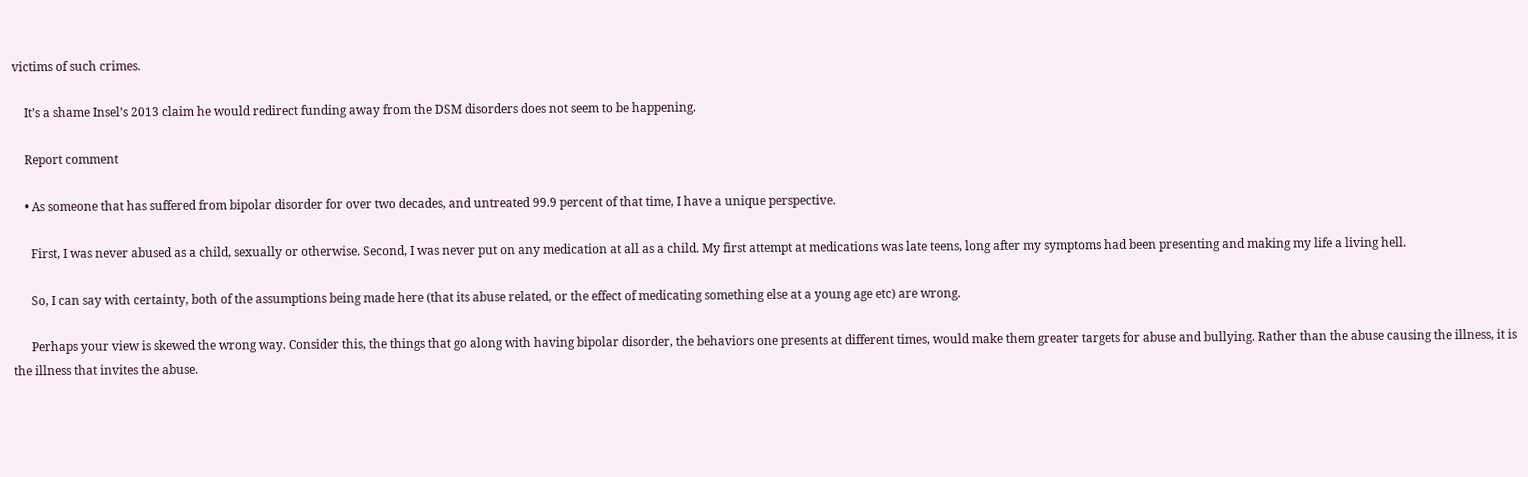victims of such crimes.

    It’s a shame Insel’s 2013 claim he would redirect funding away from the DSM disorders does not seem to be happening.

    Report comment

    • As someone that has suffered from bipolar disorder for over two decades, and untreated 99.9 percent of that time, I have a unique perspective.

      First, I was never abused as a child, sexually or otherwise. Second, I was never put on any medication at all as a child. My first attempt at medications was late teens, long after my symptoms had been presenting and making my life a living hell.

      So, I can say with certainty, both of the assumptions being made here (that its abuse related, or the effect of medicating something else at a young age etc) are wrong.

      Perhaps your view is skewed the wrong way. Consider this, the things that go along with having bipolar disorder, the behaviors one presents at different times, would make them greater targets for abuse and bullying. Rather than the abuse causing the illness, it is the illness that invites the abuse.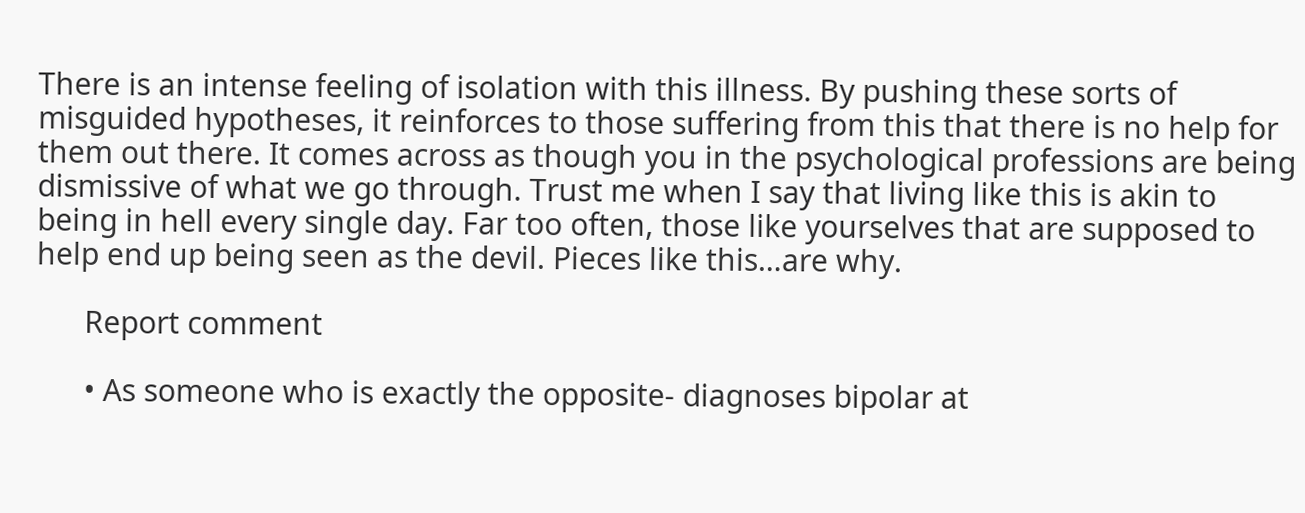There is an intense feeling of isolation with this illness. By pushing these sorts of misguided hypotheses, it reinforces to those suffering from this that there is no help for them out there. It comes across as though you in the psychological professions are being dismissive of what we go through. Trust me when I say that living like this is akin to being in hell every single day. Far too often, those like yourselves that are supposed to help end up being seen as the devil. Pieces like this…are why.

      Report comment

      • As someone who is exactly the opposite- diagnoses bipolar at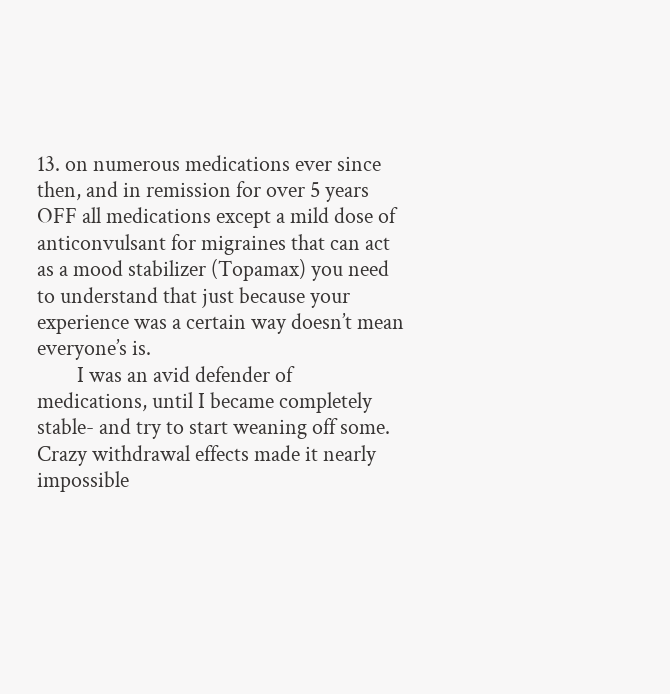13. on numerous medications ever since then, and in remission for over 5 years OFF all medications except a mild dose of anticonvulsant for migraines that can act as a mood stabilizer (Topamax) you need to understand that just because your experience was a certain way doesn’t mean everyone’s is.
        I was an avid defender of medications, until I became completely stable- and try to start weaning off some. Crazy withdrawal effects made it nearly impossible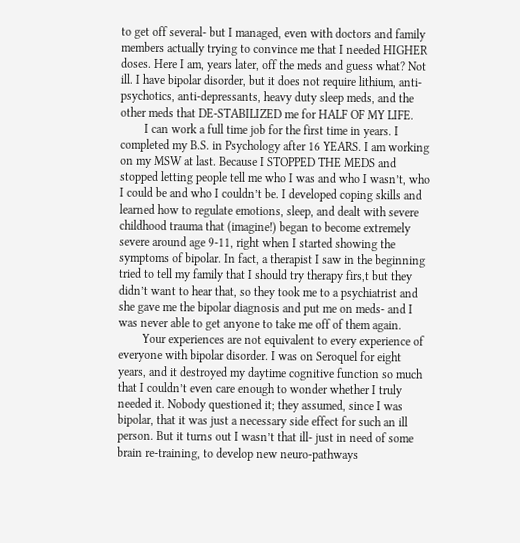to get off several- but I managed, even with doctors and family members actually trying to convince me that I needed HIGHER doses. Here I am, years later, off the meds and guess what? Not ill. I have bipolar disorder, but it does not require lithium, anti-psychotics, anti-depressants, heavy duty sleep meds, and the other meds that DE-STABILIZED me for HALF OF MY LIFE.
        I can work a full time job for the first time in years. I completed my B.S. in Psychology after 16 YEARS. I am working on my MSW at last. Because I STOPPED THE MEDS and stopped letting people tell me who I was and who I wasn’t, who I could be and who I couldn’t be. I developed coping skills and learned how to regulate emotions, sleep, and dealt with severe childhood trauma that (imagine!) began to become extremely severe around age 9-11, right when I started showing the symptoms of bipolar. In fact, a therapist I saw in the beginning tried to tell my family that I should try therapy firs,t but they didn’t want to hear that, so they took me to a psychiatrist and she gave me the bipolar diagnosis and put me on meds- and I was never able to get anyone to take me off of them again.
        Your experiences are not equivalent to every experience of everyone with bipolar disorder. I was on Seroquel for eight years, and it destroyed my daytime cognitive function so much that I couldn’t even care enough to wonder whether I truly needed it. Nobody questioned it; they assumed, since I was bipolar, that it was just a necessary side effect for such an ill person. But it turns out I wasn’t that ill- just in need of some brain re-training, to develop new neuro-pathways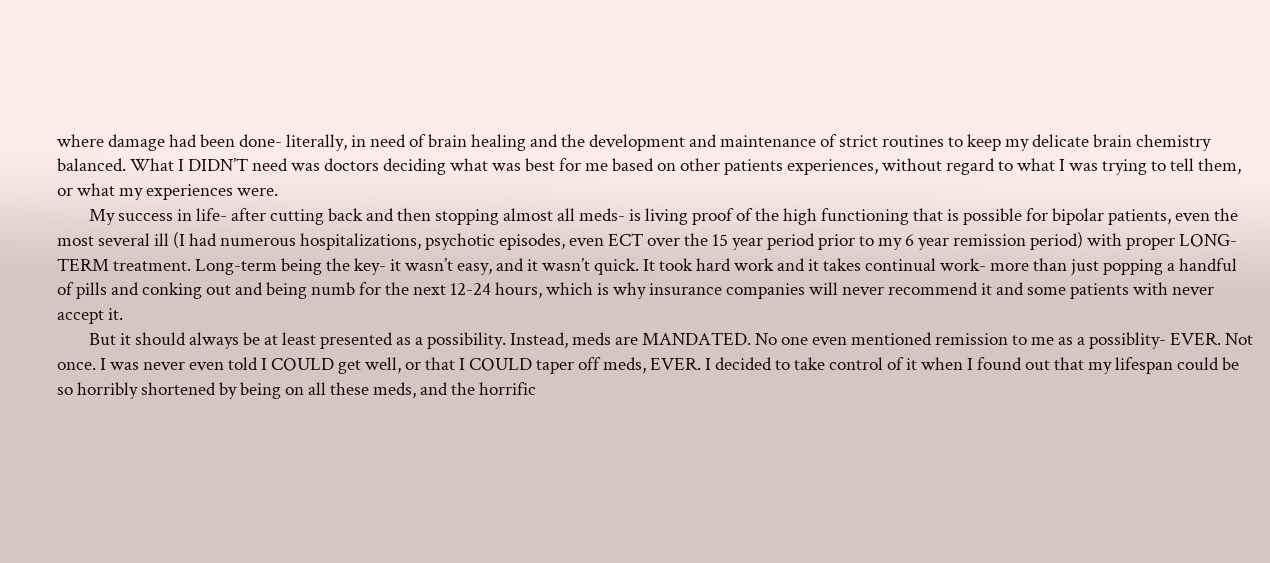where damage had been done- literally, in need of brain healing and the development and maintenance of strict routines to keep my delicate brain chemistry balanced. What I DIDN’T need was doctors deciding what was best for me based on other patients experiences, without regard to what I was trying to tell them, or what my experiences were.
        My success in life- after cutting back and then stopping almost all meds- is living proof of the high functioning that is possible for bipolar patients, even the most several ill (I had numerous hospitalizations, psychotic episodes, even ECT over the 15 year period prior to my 6 year remission period) with proper LONG-TERM treatment. Long-term being the key- it wasn’t easy, and it wasn’t quick. It took hard work and it takes continual work- more than just popping a handful of pills and conking out and being numb for the next 12-24 hours, which is why insurance companies will never recommend it and some patients with never accept it.
        But it should always be at least presented as a possibility. Instead, meds are MANDATED. No one even mentioned remission to me as a possiblity- EVER. Not once. I was never even told I COULD get well, or that I COULD taper off meds, EVER. I decided to take control of it when I found out that my lifespan could be so horribly shortened by being on all these meds, and the horrific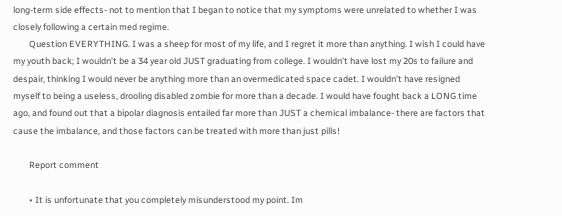long-term side effects- not to mention that I began to notice that my symptoms were unrelated to whether I was closely following a certain med regime.
        Question EVERYTHING. I was a sheep for most of my life, and I regret it more than anything. I wish I could have my youth back; I wouldn’t be a 34 year old JUST graduating from college. I wouldn’t have lost my 20s to failure and despair, thinking I would never be anything more than an overmedicated space cadet. I wouldn’t have resigned myself to being a useless, drooling disabled zombie for more than a decade. I would have fought back a LONG time ago, and found out that a bipolar diagnosis entailed far more than JUST a chemical imbalance- there are factors that cause the imbalance, and those factors can be treated with more than just pills!

        Report comment

        • It is unfortunate that you completely misunderstood my point. Im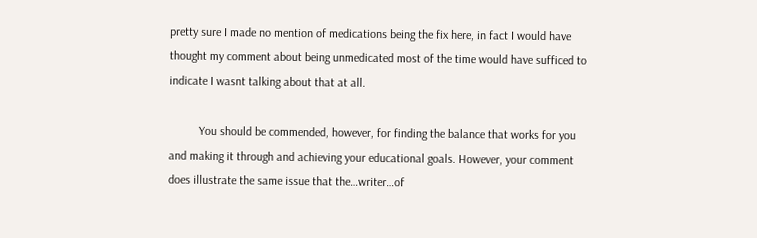pretty sure I made no mention of medications being the fix here, in fact I would have thought my comment about being unmedicated most of the time would have sufficed to indicate I wasnt talking about that at all.

          You should be commended, however, for finding the balance that works for you and making it through and achieving your educational goals. However, your comment does illustrate the same issue that the…writer…of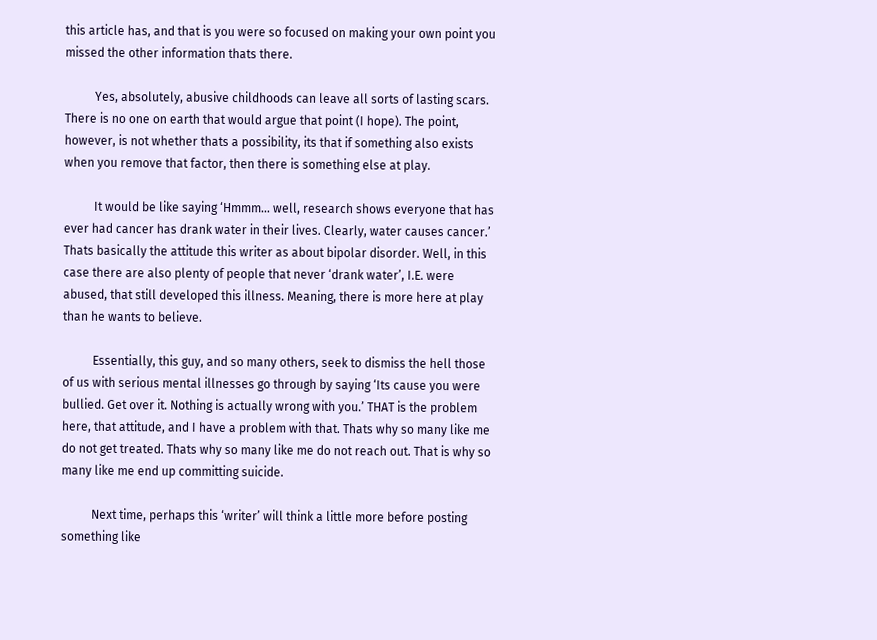this article has, and that is you were so focused on making your own point you missed the other information thats there.

          Yes, absolutely, abusive childhoods can leave all sorts of lasting scars. There is no one on earth that would argue that point (I hope). The point, however, is not whether thats a possibility, its that if something also exists when you remove that factor, then there is something else at play.

          It would be like saying ‘Hmmm… well, research shows everyone that has ever had cancer has drank water in their lives. Clearly, water causes cancer.’ Thats basically the attitude this writer as about bipolar disorder. Well, in this case there are also plenty of people that never ‘drank water’, I.E. were abused, that still developed this illness. Meaning, there is more here at play than he wants to believe.

          Essentially, this guy, and so many others, seek to dismiss the hell those of us with serious mental illnesses go through by saying ‘Its cause you were bullied. Get over it. Nothing is actually wrong with you.’ THAT is the problem here, that attitude, and I have a problem with that. Thats why so many like me do not get treated. Thats why so many like me do not reach out. That is why so many like me end up committing suicide.

          Next time, perhaps this ‘writer’ will think a little more before posting something like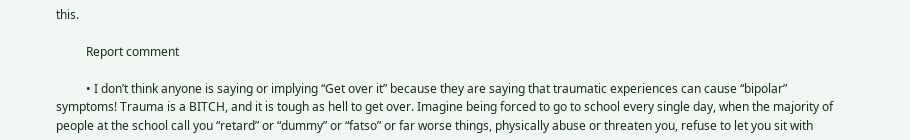this.

          Report comment

          • I don’t think anyone is saying or implying “Get over it” because they are saying that traumatic experiences can cause “bipolar” symptoms! Trauma is a BITCH, and it is tough as hell to get over. Imagine being forced to go to school every single day, when the majority of people at the school call you “retard” or “dummy” or “fatso” or far worse things, physically abuse or threaten you, refuse to let you sit with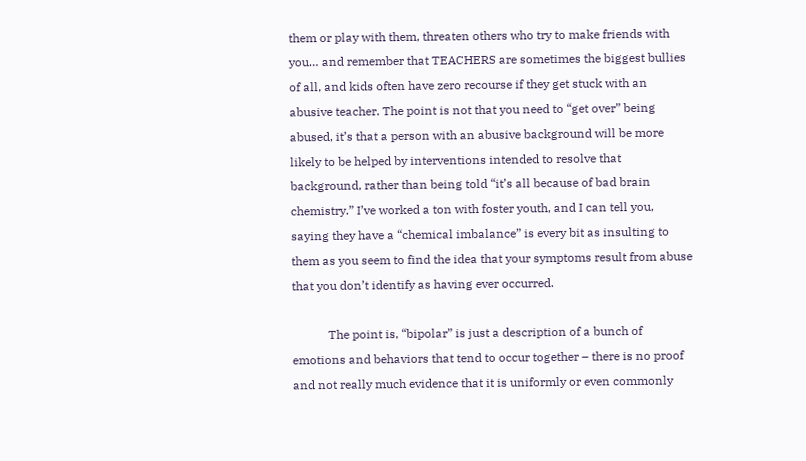them or play with them, threaten others who try to make friends with you… and remember that TEACHERS are sometimes the biggest bullies of all, and kids often have zero recourse if they get stuck with an abusive teacher. The point is not that you need to “get over” being abused, it’s that a person with an abusive background will be more likely to be helped by interventions intended to resolve that background, rather than being told “it’s all because of bad brain chemistry.” I’ve worked a ton with foster youth, and I can tell you, saying they have a “chemical imbalance” is every bit as insulting to them as you seem to find the idea that your symptoms result from abuse that you don’t identify as having ever occurred.

            The point is, “bipolar” is just a description of a bunch of emotions and behaviors that tend to occur together – there is no proof and not really much evidence that it is uniformly or even commonly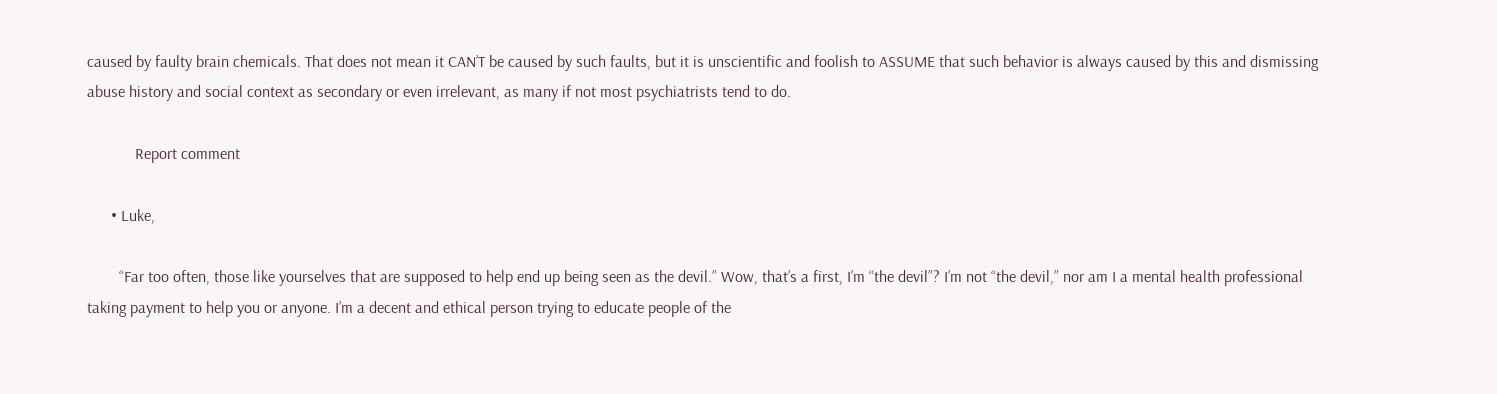caused by faulty brain chemicals. That does not mean it CAN’T be caused by such faults, but it is unscientific and foolish to ASSUME that such behavior is always caused by this and dismissing abuse history and social context as secondary or even irrelevant, as many if not most psychiatrists tend to do.

            Report comment

      • Luke,

        “Far too often, those like yourselves that are supposed to help end up being seen as the devil.” Wow, that’s a first, I’m “the devil”? I’m not “the devil,” nor am I a mental health professional taking payment to help you or anyone. I’m a decent and ethical person trying to educate people of the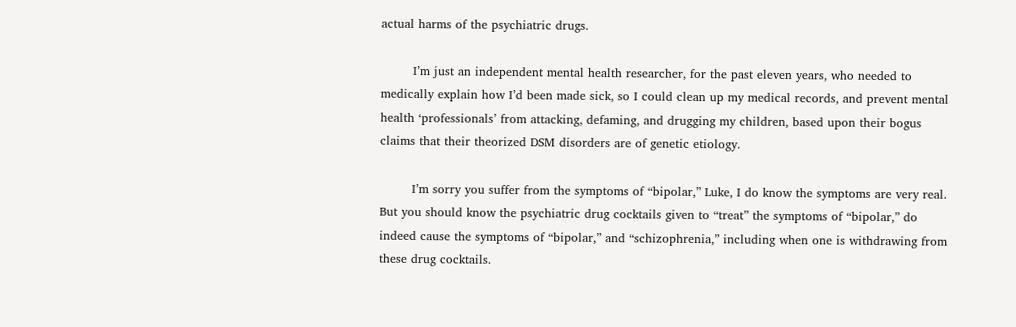actual harms of the psychiatric drugs.

        I’m just an independent mental health researcher, for the past eleven years, who needed to medically explain how I’d been made sick, so I could clean up my medical records, and prevent mental health ‘professionals’ from attacking, defaming, and drugging my children, based upon their bogus claims that their theorized DSM disorders are of genetic etiology.

        I’m sorry you suffer from the symptoms of “bipolar,” Luke, I do know the symptoms are very real. But you should know the psychiatric drug cocktails given to “treat” the symptoms of “bipolar,” do indeed cause the symptoms of “bipolar,” and “schizophrenia,” including when one is withdrawing from these drug cocktails.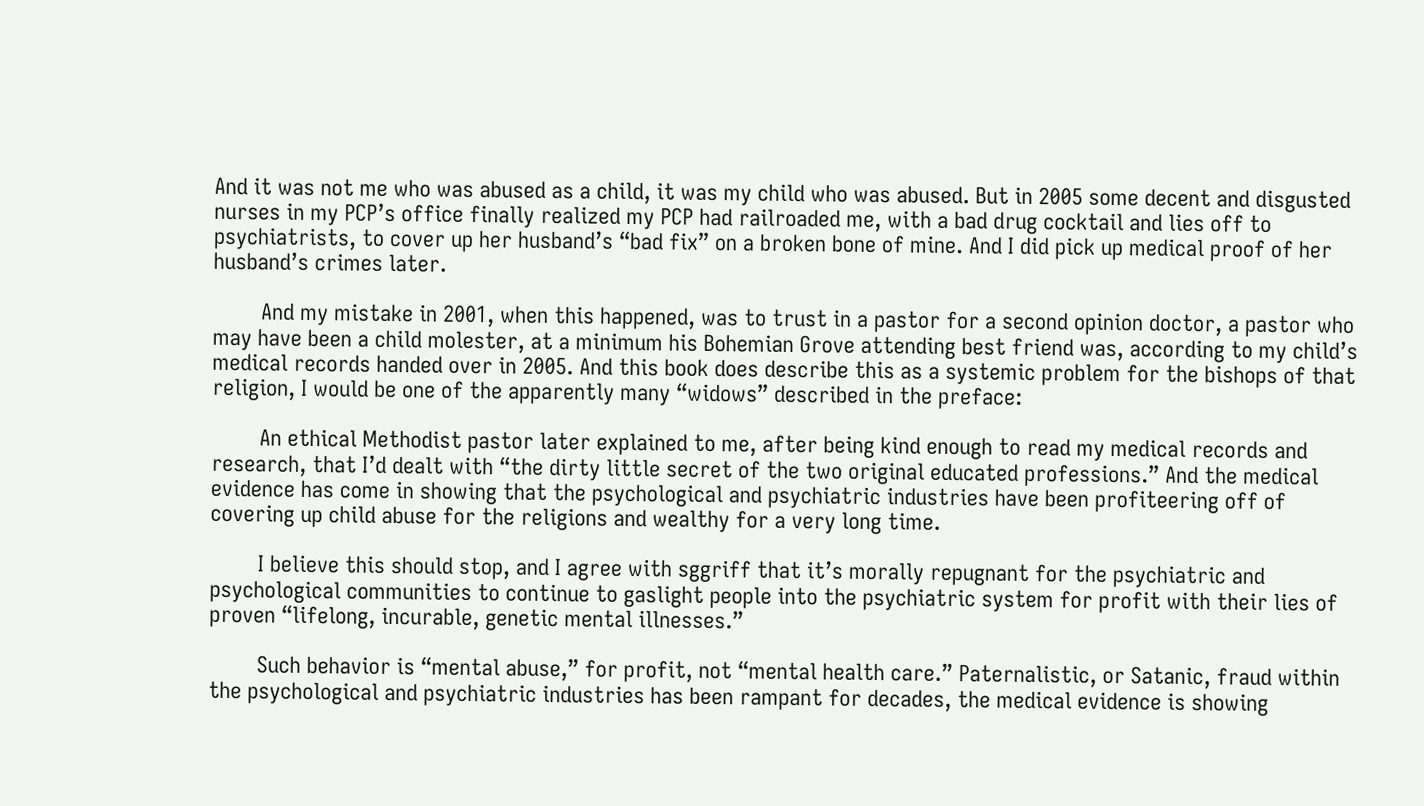And it was not me who was abused as a child, it was my child who was abused. But in 2005 some decent and disgusted nurses in my PCP’s office finally realized my PCP had railroaded me, with a bad drug cocktail and lies off to psychiatrists, to cover up her husband’s “bad fix” on a broken bone of mine. And I did pick up medical proof of her husband’s crimes later.

        And my mistake in 2001, when this happened, was to trust in a pastor for a second opinion doctor, a pastor who may have been a child molester, at a minimum his Bohemian Grove attending best friend was, according to my child’s medical records handed over in 2005. And this book does describe this as a systemic problem for the bishops of that religion, I would be one of the apparently many “widows” described in the preface:

        An ethical Methodist pastor later explained to me, after being kind enough to read my medical records and research, that I’d dealt with “the dirty little secret of the two original educated professions.” And the medical evidence has come in showing that the psychological and psychiatric industries have been profiteering off of covering up child abuse for the religions and wealthy for a very long time.

        I believe this should stop, and I agree with sggriff that it’s morally repugnant for the psychiatric and psychological communities to continue to gaslight people into the psychiatric system for profit with their lies of proven “lifelong, incurable, genetic mental illnesses.”

        Such behavior is “mental abuse,” for profit, not “mental health care.” Paternalistic, or Satanic, fraud within the psychological and psychiatric industries has been rampant for decades, the medical evidence is showing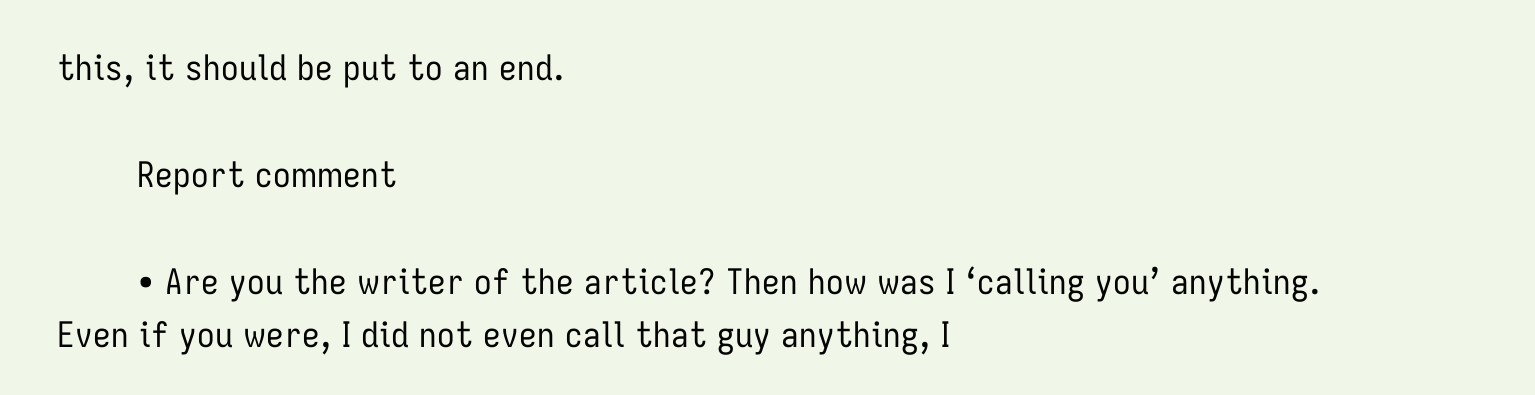this, it should be put to an end.

        Report comment

        • Are you the writer of the article? Then how was I ‘calling you’ anything. Even if you were, I did not even call that guy anything, I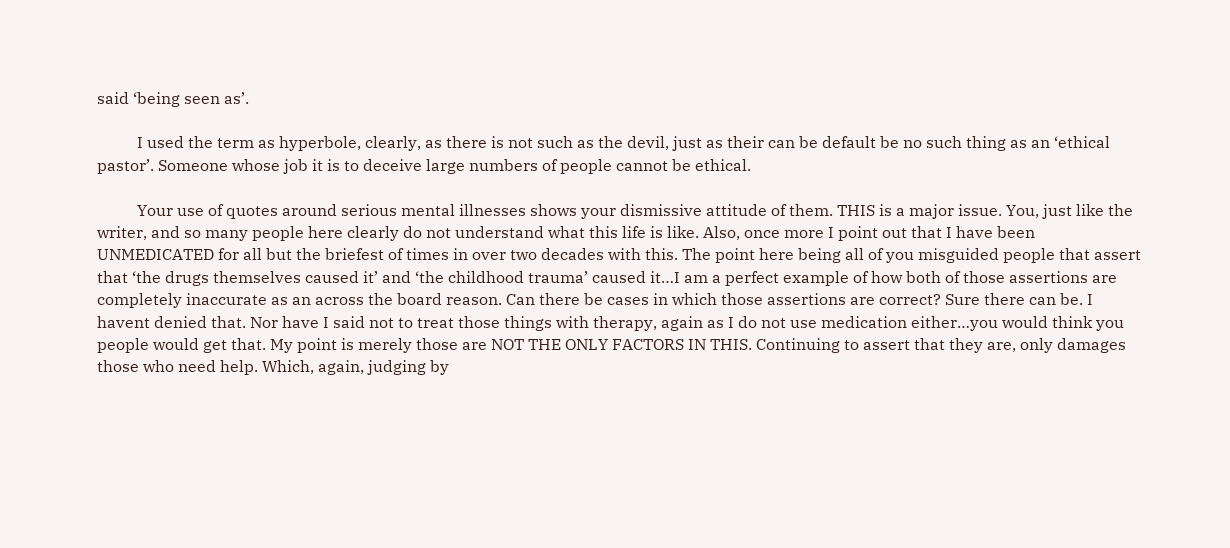said ‘being seen as’.

          I used the term as hyperbole, clearly, as there is not such as the devil, just as their can be default be no such thing as an ‘ethical pastor’. Someone whose job it is to deceive large numbers of people cannot be ethical.

          Your use of quotes around serious mental illnesses shows your dismissive attitude of them. THIS is a major issue. You, just like the writer, and so many people here clearly do not understand what this life is like. Also, once more I point out that I have been UNMEDICATED for all but the briefest of times in over two decades with this. The point here being all of you misguided people that assert that ‘the drugs themselves caused it’ and ‘the childhood trauma’ caused it…I am a perfect example of how both of those assertions are completely inaccurate as an across the board reason. Can there be cases in which those assertions are correct? Sure there can be. I havent denied that. Nor have I said not to treat those things with therapy, again as I do not use medication either…you would think you people would get that. My point is merely those are NOT THE ONLY FACTORS IN THIS. Continuing to assert that they are, only damages those who need help. Which, again, judging by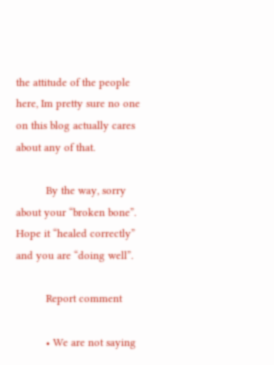the attitude of the people here, Im pretty sure no one on this blog actually cares about any of that.

          By the way, sorry about your “broken bone”. Hope it “healed correctly” and you are “doing well”.

          Report comment

          • We are not saying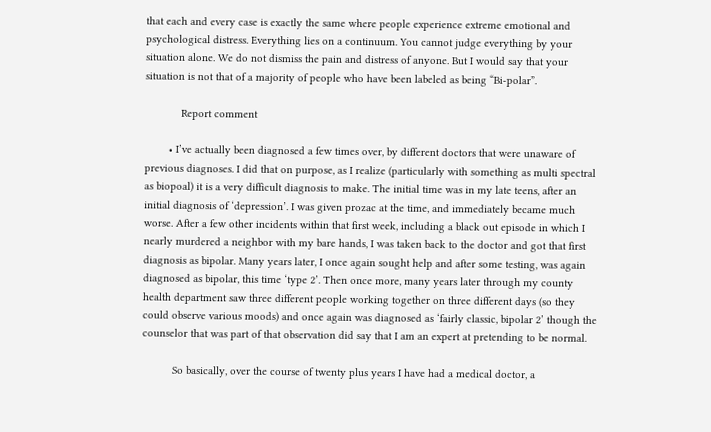that each and every case is exactly the same where people experience extreme emotional and psychological distress. Everything lies on a continuum. You cannot judge everything by your situation alone. We do not dismiss the pain and distress of anyone. But I would say that your situation is not that of a majority of people who have been labeled as being “Bi-polar”.

            Report comment

        • I’ve actually been diagnosed a few times over, by different doctors that were unaware of previous diagnoses. I did that on purpose, as I realize (particularly with something as multi spectral as biopoal) it is a very difficult diagnosis to make. The initial time was in my late teens, after an initial diagnosis of ‘depression’. I was given prozac at the time, and immediately became much worse. After a few other incidents within that first week, including a black out episode in which I nearly murdered a neighbor with my bare hands, I was taken back to the doctor and got that first diagnosis as bipolar. Many years later, I once again sought help and after some testing, was again diagnosed as bipolar, this time ‘type 2’. Then once more, many years later through my county health department saw three different people working together on three different days (so they could observe various moods) and once again was diagnosed as ‘fairly classic, bipolar 2’ though the counselor that was part of that observation did say that I am an expert at pretending to be normal.

          So basically, over the course of twenty plus years I have had a medical doctor, a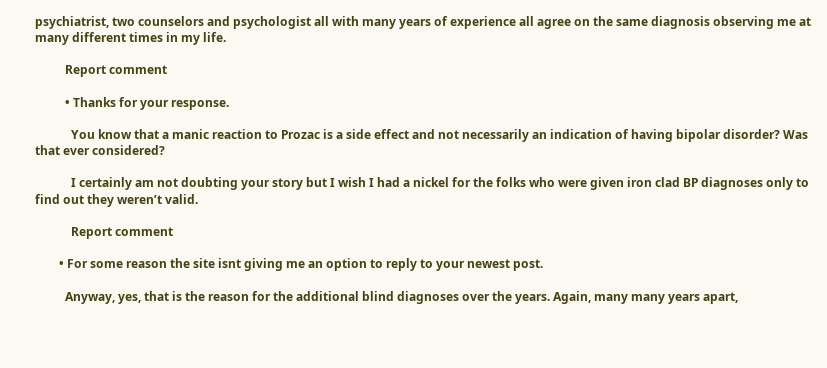psychiatrist, two counselors and psychologist all with many years of experience all agree on the same diagnosis observing me at many different times in my life.

          Report comment

          • Thanks for your response.

            You know that a manic reaction to Prozac is a side effect and not necessarily an indication of having bipolar disorder? Was that ever considered?

            I certainly am not doubting your story but I wish I had a nickel for the folks who were given iron clad BP diagnoses only to find out they weren’t valid.

            Report comment

        • For some reason the site isnt giving me an option to reply to your newest post.

          Anyway, yes, that is the reason for the additional blind diagnoses over the years. Again, many many years apart,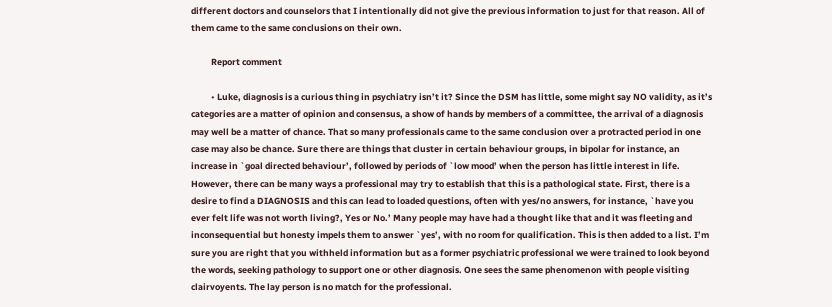different doctors and counselors that I intentionally did not give the previous information to just for that reason. All of them came to the same conclusions on their own.

          Report comment

          • Luke, diagnosis is a curious thing in psychiatry isn’t it? Since the DSM has little, some might say NO validity, as it’s categories are a matter of opinion and consensus, a show of hands by members of a committee, the arrival of a diagnosis may well be a matter of chance. That so many professionals came to the same conclusion over a protracted period in one case may also be chance. Sure there are things that cluster in certain behaviour groups, in bipolar for instance, an increase in `goal directed behaviour’, followed by periods of `low mood’ when the person has little interest in life. However, there can be many ways a professional may try to establish that this is a pathological state. First, there is a desire to find a DIAGNOSIS and this can lead to loaded questions, often with yes/no answers, for instance, `have you ever felt life was not worth living?, Yes or No.’ Many people may have had a thought like that and it was fleeting and inconsequential but honesty impels them to answer `yes’, with no room for qualification. This is then added to a list. I’m sure you are right that you withheld information but as a former psychiatric professional we were trained to look beyond the words, seeking pathology to support one or other diagnosis. One sees the same phenomenon with people visiting clairvoyents. The lay person is no match for the professional.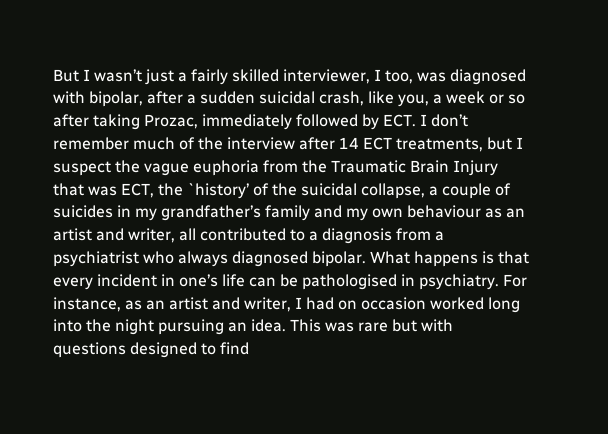But I wasn’t just a fairly skilled interviewer, I too, was diagnosed with bipolar, after a sudden suicidal crash, like you, a week or so after taking Prozac, immediately followed by ECT. I don’t remember much of the interview after 14 ECT treatments, but I suspect the vague euphoria from the Traumatic Brain Injury that was ECT, the `history’ of the suicidal collapse, a couple of suicides in my grandfather’s family and my own behaviour as an artist and writer, all contributed to a diagnosis from a psychiatrist who always diagnosed bipolar. What happens is that every incident in one’s life can be pathologised in psychiatry. For instance, as an artist and writer, I had on occasion worked long into the night pursuing an idea. This was rare but with questions designed to find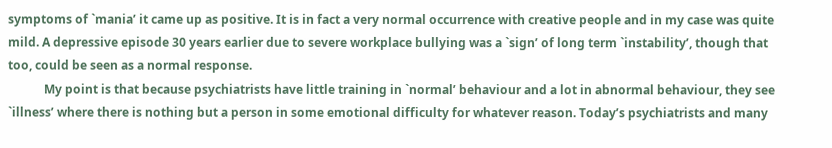symptoms of `mania’ it came up as positive. It is in fact a very normal occurrence with creative people and in my case was quite mild. A depressive episode 30 years earlier due to severe workplace bullying was a `sign’ of long term `instability’, though that too, could be seen as a normal response.
            My point is that because psychiatrists have little training in `normal’ behaviour and a lot in abnormal behaviour, they see `illness’ where there is nothing but a person in some emotional difficulty for whatever reason. Today’s psychiatrists and many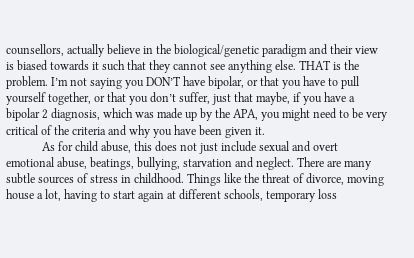counsellors, actually believe in the biological/genetic paradigm and their view is biased towards it such that they cannot see anything else. THAT is the problem. I’m not saying you DON’T have bipolar, or that you have to pull yourself together, or that you don’t suffer, just that maybe, if you have a bipolar 2 diagnosis, which was made up by the APA, you might need to be very critical of the criteria and why you have been given it.
            As for child abuse, this does not just include sexual and overt emotional abuse, beatings, bullying, starvation and neglect. There are many subtle sources of stress in childhood. Things like the threat of divorce, moving house a lot, having to start again at different schools, temporary loss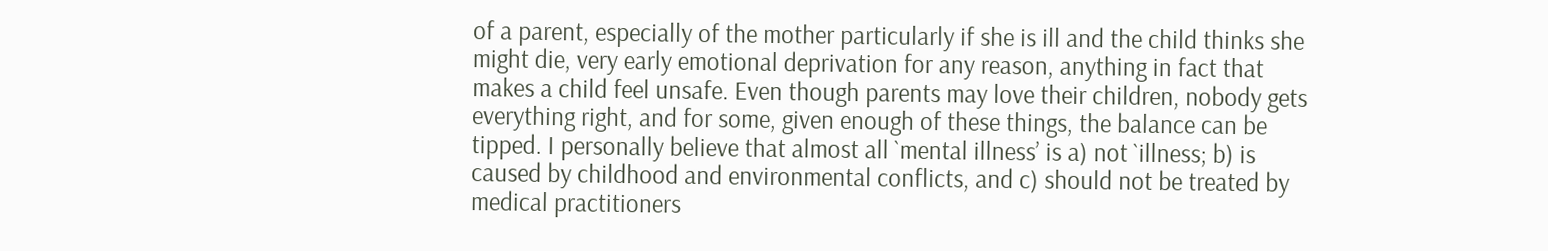of a parent, especially of the mother particularly if she is ill and the child thinks she might die, very early emotional deprivation for any reason, anything in fact that makes a child feel unsafe. Even though parents may love their children, nobody gets everything right, and for some, given enough of these things, the balance can be tipped. I personally believe that almost all `mental illness’ is a) not `illness; b) is caused by childhood and environmental conflicts, and c) should not be treated by medical practitioners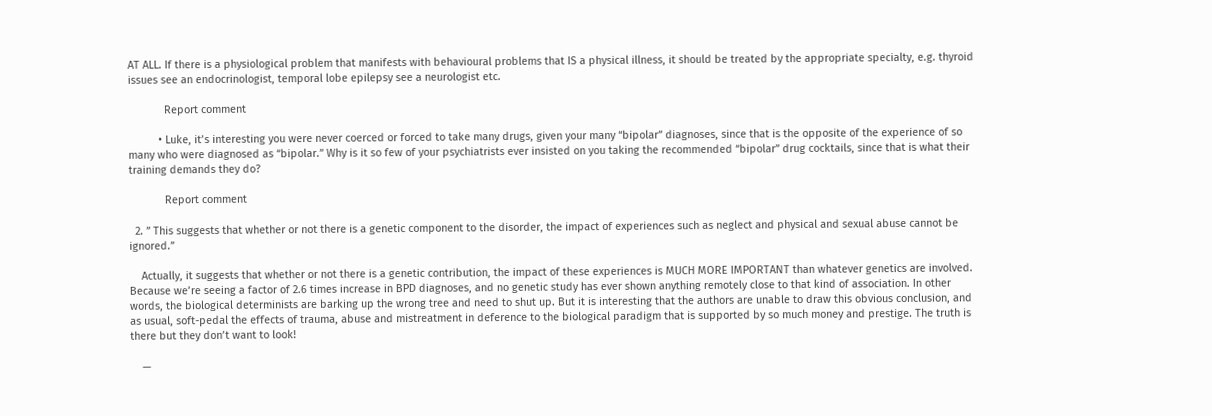AT ALL. If there is a physiological problem that manifests with behavioural problems that IS a physical illness, it should be treated by the appropriate specialty, e.g. thyroid issues see an endocrinologist, temporal lobe epilepsy see a neurologist etc.

            Report comment

          • Luke, it’s interesting you were never coerced or forced to take many drugs, given your many “bipolar” diagnoses, since that is the opposite of the experience of so many who were diagnosed as “bipolar.” Why is it so few of your psychiatrists ever insisted on you taking the recommended “bipolar” drug cocktails, since that is what their training demands they do?

            Report comment

  2. ” This suggests that whether or not there is a genetic component to the disorder, the impact of experiences such as neglect and physical and sexual abuse cannot be ignored.”

    Actually, it suggests that whether or not there is a genetic contribution, the impact of these experiences is MUCH MORE IMPORTANT than whatever genetics are involved. Because we’re seeing a factor of 2.6 times increase in BPD diagnoses, and no genetic study has ever shown anything remotely close to that kind of association. In other words, the biological determinists are barking up the wrong tree and need to shut up. But it is interesting that the authors are unable to draw this obvious conclusion, and as usual, soft-pedal the effects of trauma, abuse and mistreatment in deference to the biological paradigm that is supported by so much money and prestige. The truth is there but they don’t want to look!

    —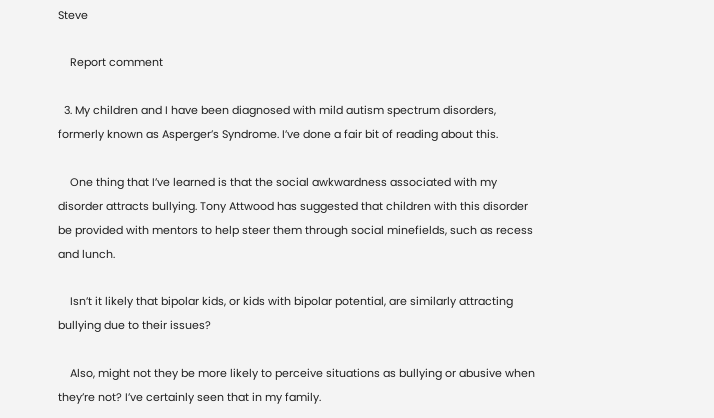Steve

    Report comment

  3. My children and I have been diagnosed with mild autism spectrum disorders, formerly known as Asperger’s Syndrome. I’ve done a fair bit of reading about this.

    One thing that I’ve learned is that the social awkwardness associated with my disorder attracts bullying. Tony Attwood has suggested that children with this disorder be provided with mentors to help steer them through social minefields, such as recess and lunch.

    Isn’t it likely that bipolar kids, or kids with bipolar potential, are similarly attracting bullying due to their issues?

    Also, might not they be more likely to perceive situations as bullying or abusive when they’re not? I’ve certainly seen that in my family.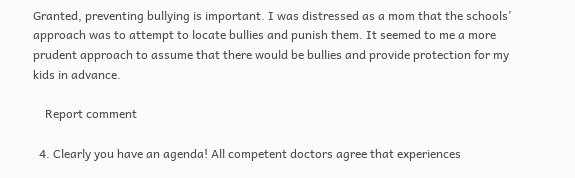Granted, preventing bullying is important. I was distressed as a mom that the schools’ approach was to attempt to locate bullies and punish them. It seemed to me a more prudent approach to assume that there would be bullies and provide protection for my kids in advance.

    Report comment

  4. Clearly you have an agenda! All competent doctors agree that experiences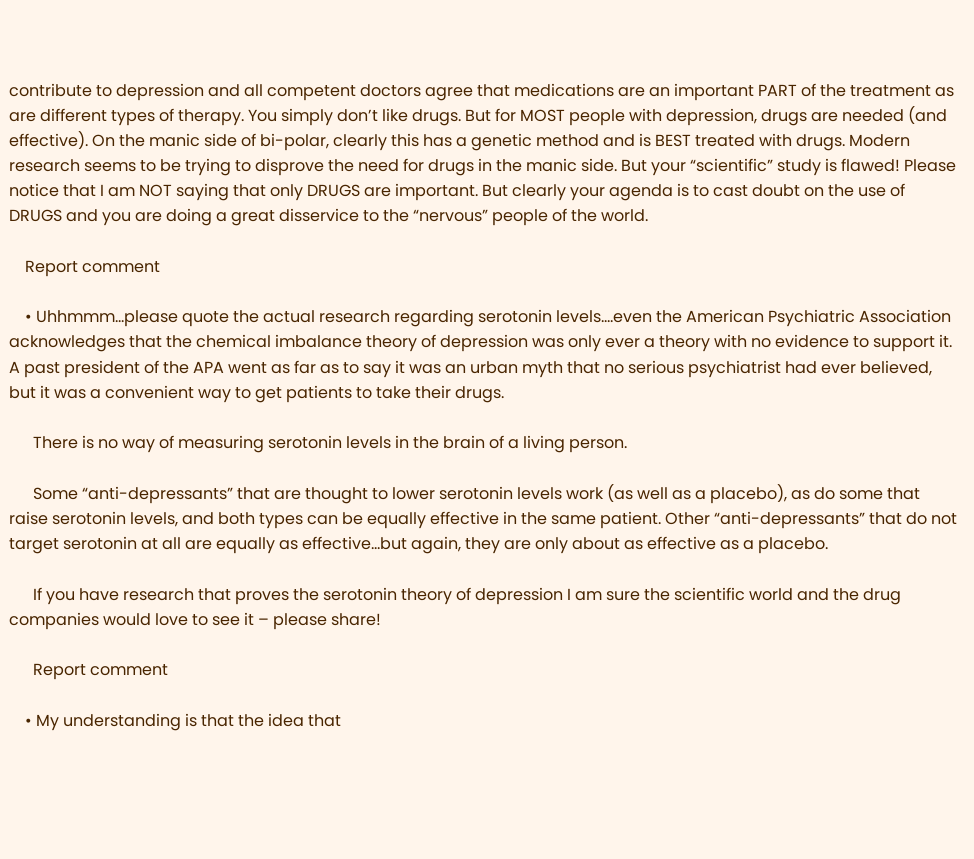contribute to depression and all competent doctors agree that medications are an important PART of the treatment as are different types of therapy. You simply don’t like drugs. But for MOST people with depression, drugs are needed (and effective). On the manic side of bi-polar, clearly this has a genetic method and is BEST treated with drugs. Modern research seems to be trying to disprove the need for drugs in the manic side. But your “scientific” study is flawed! Please notice that I am NOT saying that only DRUGS are important. But clearly your agenda is to cast doubt on the use of DRUGS and you are doing a great disservice to the “nervous” people of the world.

    Report comment

    • Uhhmmm…please quote the actual research regarding serotonin levels….even the American Psychiatric Association acknowledges that the chemical imbalance theory of depression was only ever a theory with no evidence to support it. A past president of the APA went as far as to say it was an urban myth that no serious psychiatrist had ever believed, but it was a convenient way to get patients to take their drugs.

      There is no way of measuring serotonin levels in the brain of a living person.

      Some “anti-depressants” that are thought to lower serotonin levels work (as well as a placebo), as do some that raise serotonin levels, and both types can be equally effective in the same patient. Other “anti-depressants” that do not target serotonin at all are equally as effective…but again, they are only about as effective as a placebo.

      If you have research that proves the serotonin theory of depression I am sure the scientific world and the drug companies would love to see it – please share!

      Report comment

    • My understanding is that the idea that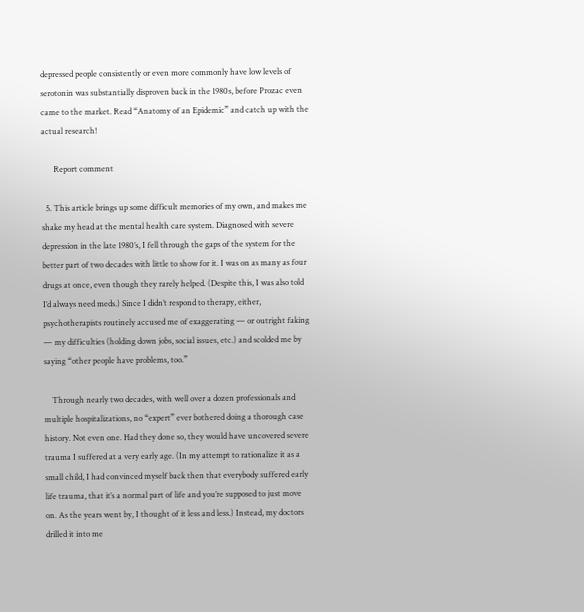depressed people consistently or even more commonly have low levels of serotonin was substantially disproven back in the 1980s, before Prozac even came to the market. Read “Anatomy of an Epidemic” and catch up with the actual research!

      Report comment

  5. This article brings up some difficult memories of my own, and makes me shake my head at the mental health care system. Diagnosed with severe depression in the late 1980’s, I fell through the gaps of the system for the better part of two decades with little to show for it. I was on as many as four drugs at once, even though they rarely helped. (Despite this, I was also told I’d always need meds.) Since I didn’t respond to therapy, either, psychotherapists routinely accused me of exaggerating — or outright faking — my difficulties (holding down jobs, social issues, etc.) and scolded me by saying “other people have problems, too.”

    Through nearly two decades, with well over a dozen professionals and multiple hospitalizations, no “expert” ever bothered doing a thorough case history. Not even one. Had they done so, they would have uncovered severe trauma I suffered at a very early age. (In my attempt to rationalize it as a small child, I had convinced myself back then that everybody suffered early life trauma, that it’s a normal part of life and you’re supposed to just move on. As the years went by, I thought of it less and less.) Instead, my doctors drilled it into me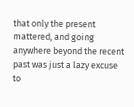that only the present mattered, and going anywhere beyond the recent past was just a lazy excuse to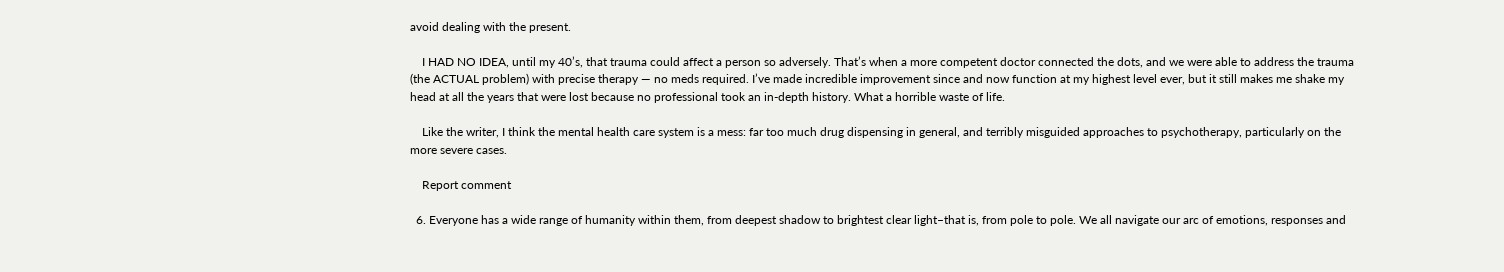avoid dealing with the present.

    I HAD NO IDEA, until my 40’s, that trauma could affect a person so adversely. That’s when a more competent doctor connected the dots, and we were able to address the trauma (the ACTUAL problem) with precise therapy — no meds required. I’ve made incredible improvement since and now function at my highest level ever, but it still makes me shake my head at all the years that were lost because no professional took an in-depth history. What a horrible waste of life.

    Like the writer, I think the mental health care system is a mess: far too much drug dispensing in general, and terribly misguided approaches to psychotherapy, particularly on the more severe cases.

    Report comment

  6. Everyone has a wide range of humanity within them, from deepest shadow to brightest clear light–that is, from pole to pole. We all navigate our arc of emotions, responses and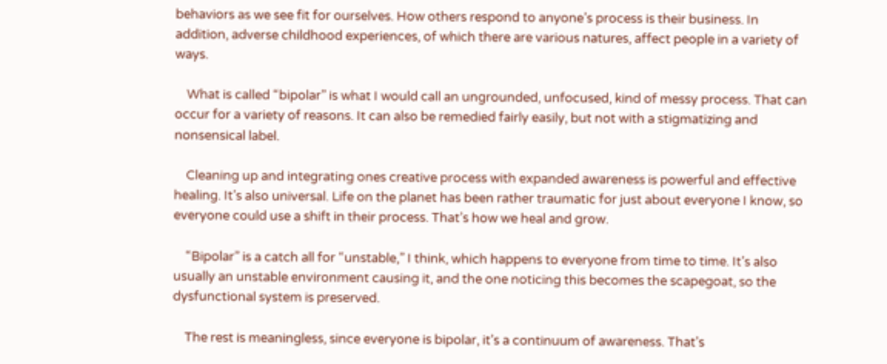behaviors as we see fit for ourselves. How others respond to anyone’s process is their business. In addition, adverse childhood experiences, of which there are various natures, affect people in a variety of ways.

    What is called “bipolar” is what I would call an ungrounded, unfocused, kind of messy process. That can occur for a variety of reasons. It can also be remedied fairly easily, but not with a stigmatizing and nonsensical label.

    Cleaning up and integrating ones creative process with expanded awareness is powerful and effective healing. It’s also universal. Life on the planet has been rather traumatic for just about everyone I know, so everyone could use a shift in their process. That’s how we heal and grow.

    “Bipolar” is a catch all for “unstable,” I think, which happens to everyone from time to time. It’s also usually an unstable environment causing it, and the one noticing this becomes the scapegoat, so the dysfunctional system is preserved.

    The rest is meaningless, since everyone is bipolar, it’s a continuum of awareness. That’s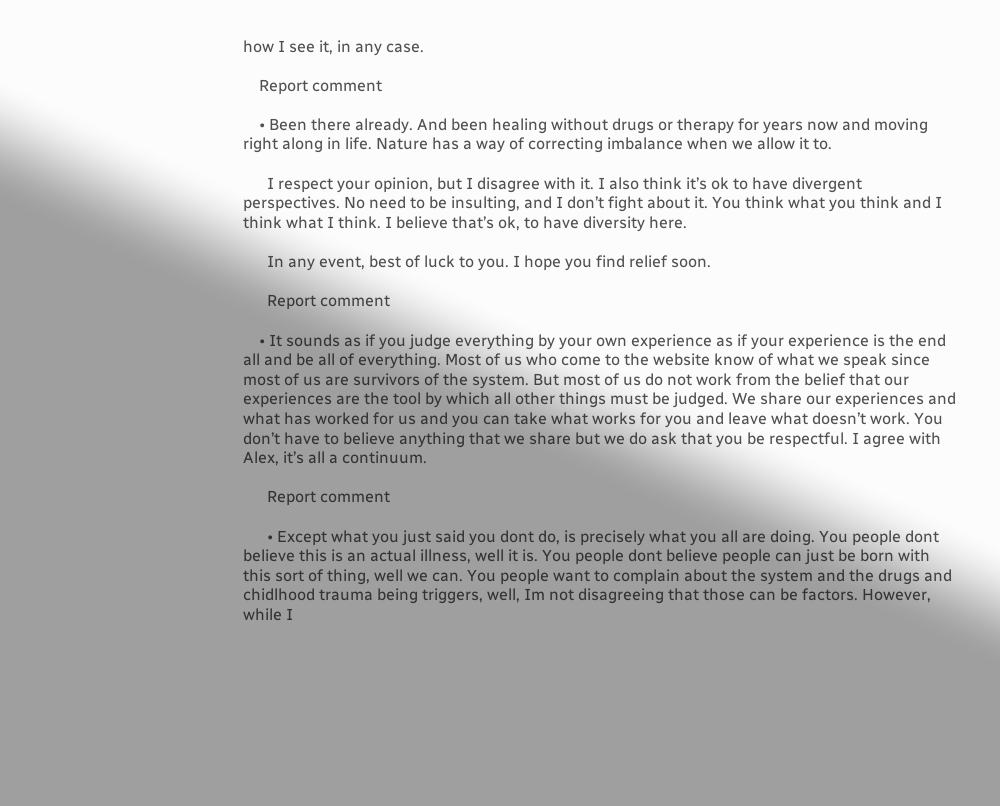how I see it, in any case.

    Report comment

    • Been there already. And been healing without drugs or therapy for years now and moving right along in life. Nature has a way of correcting imbalance when we allow it to.

      I respect your opinion, but I disagree with it. I also think it’s ok to have divergent perspectives. No need to be insulting, and I don’t fight about it. You think what you think and I think what I think. I believe that’s ok, to have diversity here.

      In any event, best of luck to you. I hope you find relief soon.

      Report comment

    • It sounds as if you judge everything by your own experience as if your experience is the end all and be all of everything. Most of us who come to the website know of what we speak since most of us are survivors of the system. But most of us do not work from the belief that our experiences are the tool by which all other things must be judged. We share our experiences and what has worked for us and you can take what works for you and leave what doesn’t work. You don’t have to believe anything that we share but we do ask that you be respectful. I agree with Alex, it’s all a continuum.

      Report comment

      • Except what you just said you dont do, is precisely what you all are doing. You people dont believe this is an actual illness, well it is. You people dont believe people can just be born with this sort of thing, well we can. You people want to complain about the system and the drugs and chidlhood trauma being triggers, well, Im not disagreeing that those can be factors. However, while I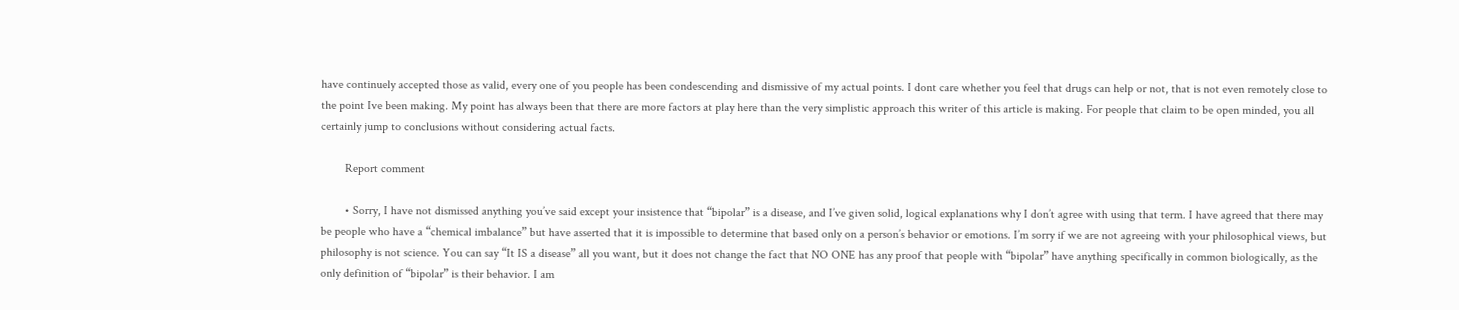have continuely accepted those as valid, every one of you people has been condescending and dismissive of my actual points. I dont care whether you feel that drugs can help or not, that is not even remotely close to the point Ive been making. My point has always been that there are more factors at play here than the very simplistic approach this writer of this article is making. For people that claim to be open minded, you all certainly jump to conclusions without considering actual facts.

        Report comment

        • Sorry, I have not dismissed anything you’ve said except your insistence that “bipolar” is a disease, and I’ve given solid, logical explanations why I don’t agree with using that term. I have agreed that there may be people who have a “chemical imbalance” but have asserted that it is impossible to determine that based only on a person’s behavior or emotions. I’m sorry if we are not agreeing with your philosophical views, but philosophy is not science. You can say “It IS a disease” all you want, but it does not change the fact that NO ONE has any proof that people with “bipolar” have anything specifically in common biologically, as the only definition of “bipolar” is their behavior. I am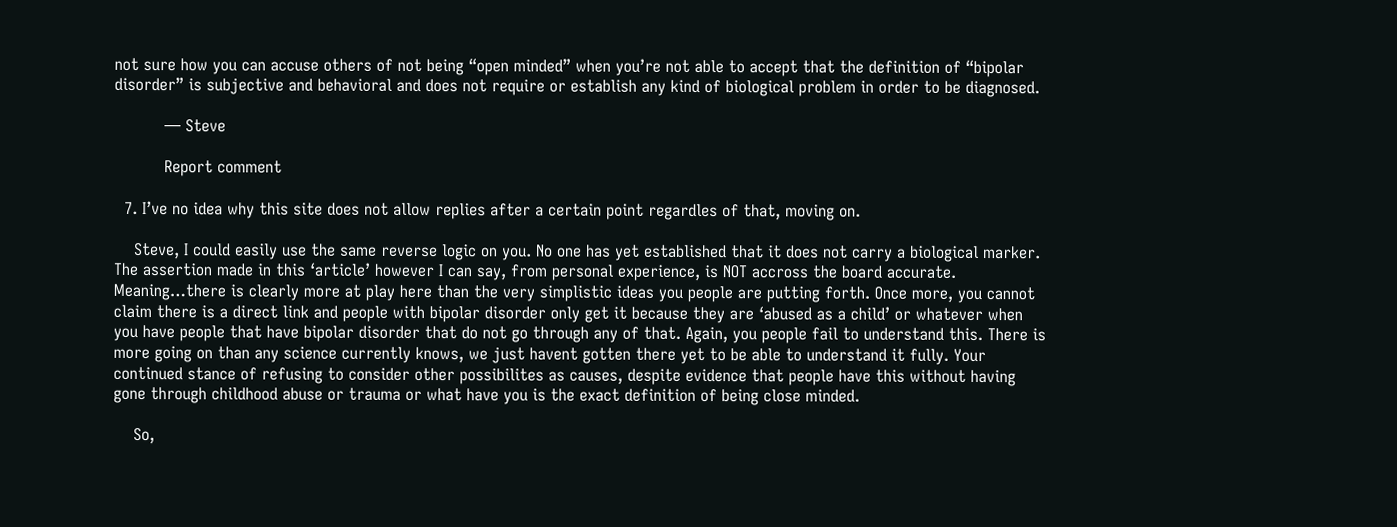not sure how you can accuse others of not being “open minded” when you’re not able to accept that the definition of “bipolar disorder” is subjective and behavioral and does not require or establish any kind of biological problem in order to be diagnosed.

          — Steve

          Report comment

  7. I’ve no idea why this site does not allow replies after a certain point regardles of that, moving on.

    Steve, I could easily use the same reverse logic on you. No one has yet established that it does not carry a biological marker. The assertion made in this ‘article’ however I can say, from personal experience, is NOT accross the board accurate. Meaning…there is clearly more at play here than the very simplistic ideas you people are putting forth. Once more, you cannot claim there is a direct link and people with bipolar disorder only get it because they are ‘abused as a child’ or whatever when you have people that have bipolar disorder that do not go through any of that. Again, you people fail to understand this. There is more going on than any science currently knows, we just havent gotten there yet to be able to understand it fully. Your continued stance of refusing to consider other possibilites as causes, despite evidence that people have this without having gone through childhood abuse or trauma or what have you is the exact definition of being close minded.

    So,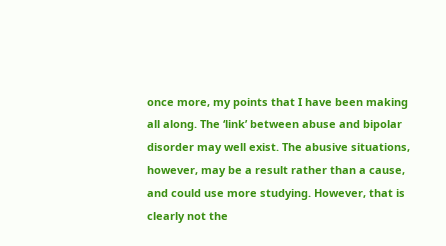once more, my points that I have been making all along. The ‘link’ between abuse and bipolar disorder may well exist. The abusive situations, however, may be a result rather than a cause, and could use more studying. However, that is clearly not the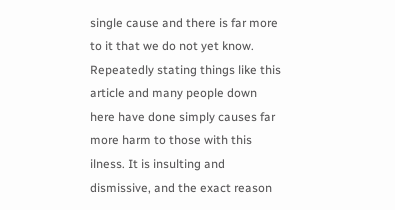single cause and there is far more to it that we do not yet know. Repeatedly stating things like this article and many people down here have done simply causes far more harm to those with this ilness. It is insulting and dismissive, and the exact reason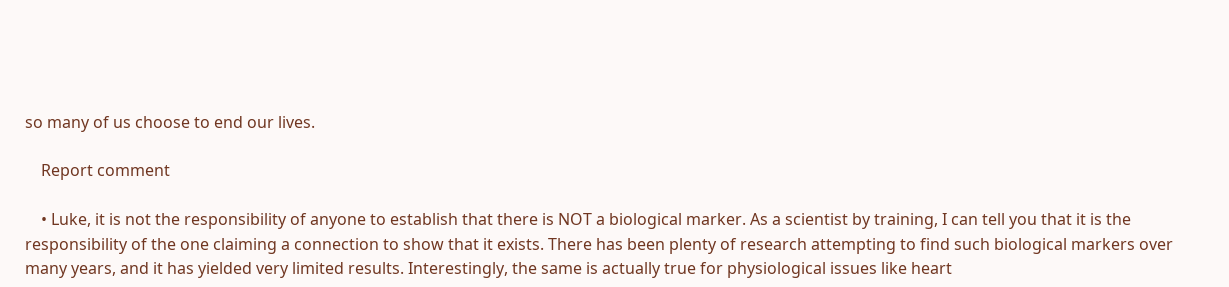so many of us choose to end our lives.

    Report comment

    • Luke, it is not the responsibility of anyone to establish that there is NOT a biological marker. As a scientist by training, I can tell you that it is the responsibility of the one claiming a connection to show that it exists. There has been plenty of research attempting to find such biological markers over many years, and it has yielded very limited results. Interestingly, the same is actually true for physiological issues like heart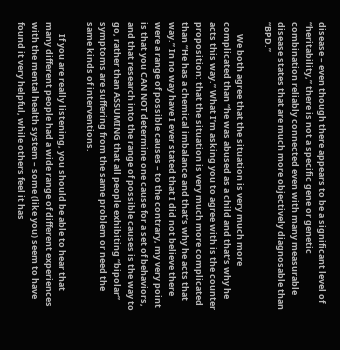disease – even though there appears to be a significant level of “heritability,” there is not a specific gene or genetic combination reliably connected even with many measurable disease states that are much more objectively diagnosable than “BPD.”

      We both agree that the situation is very much more complicated than “he was abused as a child and that’s why he acts this way.” What I’m asking you to agree with is the counter proposition: that the situation is very much more complicated than “He has a chemical imbalance and that’s why he acts that way.” In no way have I ever stated that I did not believe there were a range of possible causes – to the contrary, my very point is that you CAN NOT determine one cause for a set of behaviors, and that research into the range of possible causes is the way to go, rather than ASSUMING that all people exhibiting “bipolar” symptoms are suffering from the same problem or need the same kinds of interventions.

      If you are really listening, you should be able to hear that many different people had a wide range of different experiences with the mental health system – some (like you) seem to have found it very helpful, while others feel it has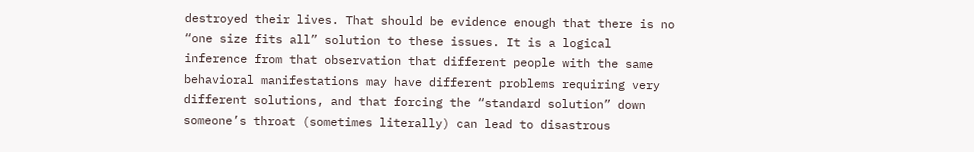destroyed their lives. That should be evidence enough that there is no “one size fits all” solution to these issues. It is a logical inference from that observation that different people with the same behavioral manifestations may have different problems requiring very different solutions, and that forcing the “standard solution” down someone’s throat (sometimes literally) can lead to disastrous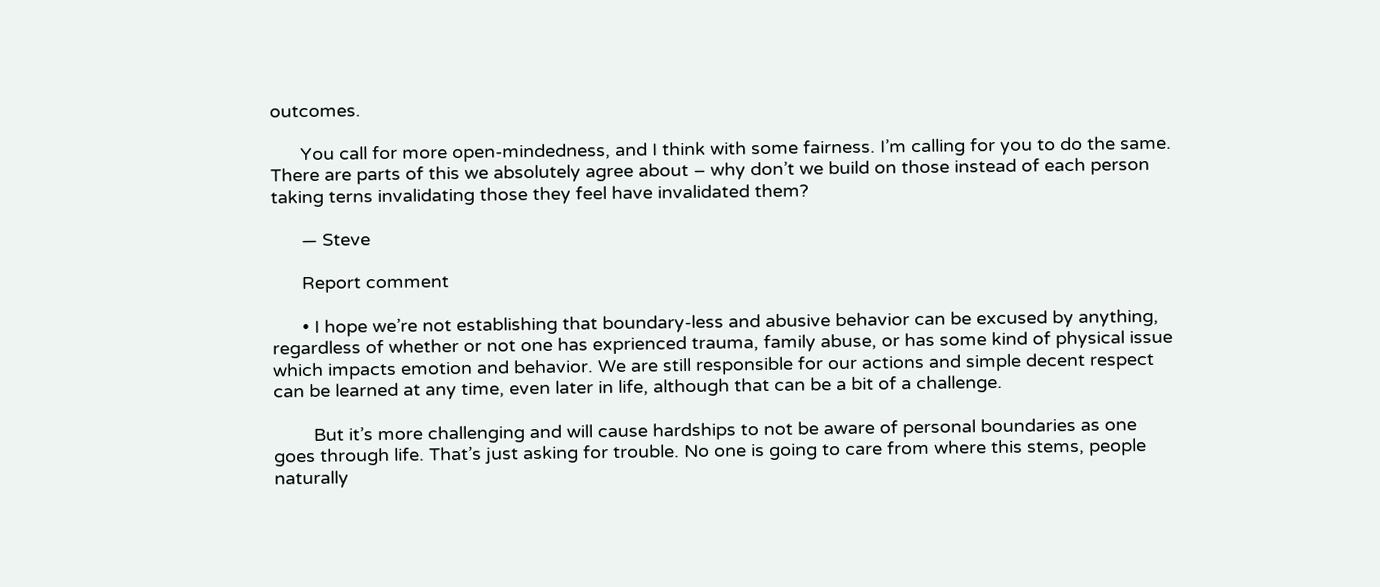outcomes.

      You call for more open-mindedness, and I think with some fairness. I’m calling for you to do the same. There are parts of this we absolutely agree about – why don’t we build on those instead of each person taking terns invalidating those they feel have invalidated them?

      — Steve

      Report comment

      • I hope we’re not establishing that boundary-less and abusive behavior can be excused by anything, regardless of whether or not one has exprienced trauma, family abuse, or has some kind of physical issue which impacts emotion and behavior. We are still responsible for our actions and simple decent respect can be learned at any time, even later in life, although that can be a bit of a challenge.

        But it’s more challenging and will cause hardships to not be aware of personal boundaries as one goes through life. That’s just asking for trouble. No one is going to care from where this stems, people naturally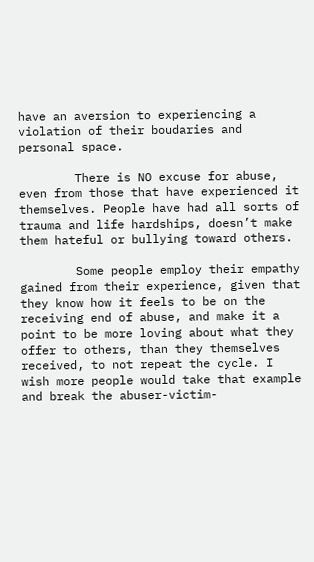have an aversion to experiencing a violation of their boudaries and personal space.

        There is NO excuse for abuse, even from those that have experienced it themselves. People have had all sorts of trauma and life hardships, doesn’t make them hateful or bullying toward others.

        Some people employ their empathy gained from their experience, given that they know how it feels to be on the receiving end of abuse, and make it a point to be more loving about what they offer to others, than they themselves received, to not repeat the cycle. I wish more people would take that example and break the abuser-victim-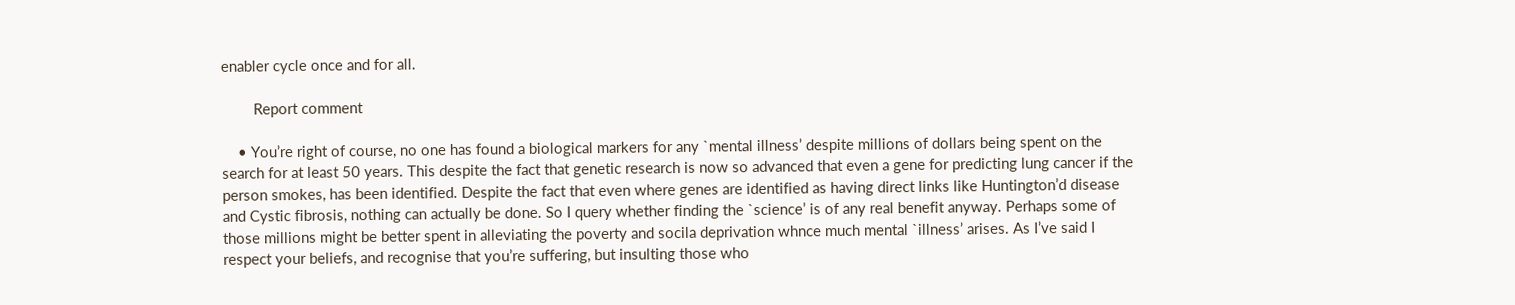enabler cycle once and for all.

        Report comment

    • You’re right of course, no one has found a biological markers for any `mental illness’ despite millions of dollars being spent on the search for at least 50 years. This despite the fact that genetic research is now so advanced that even a gene for predicting lung cancer if the person smokes, has been identified. Despite the fact that even where genes are identified as having direct links like Huntington’d disease and Cystic fibrosis, nothing can actually be done. So I query whether finding the `science’ is of any real benefit anyway. Perhaps some of those millions might be better spent in alleviating the poverty and socila deprivation whnce much mental `illness’ arises. As I’ve said I respect your beliefs, and recognise that you’re suffering, but insulting those who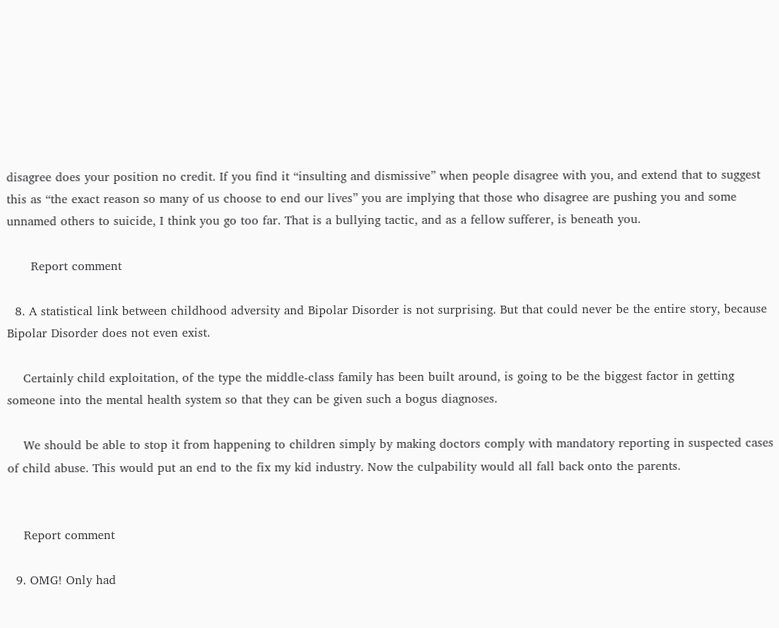disagree does your position no credit. If you find it “insulting and dismissive” when people disagree with you, and extend that to suggest this as “the exact reason so many of us choose to end our lives” you are implying that those who disagree are pushing you and some unnamed others to suicide, I think you go too far. That is a bullying tactic, and as a fellow sufferer, is beneath you.

      Report comment

  8. A statistical link between childhood adversity and Bipolar Disorder is not surprising. But that could never be the entire story, because Bipolar Disorder does not even exist.

    Certainly child exploitation, of the type the middle-class family has been built around, is going to be the biggest factor in getting someone into the mental health system so that they can be given such a bogus diagnoses.

    We should be able to stop it from happening to children simply by making doctors comply with mandatory reporting in suspected cases of child abuse. This would put an end to the fix my kid industry. Now the culpability would all fall back onto the parents.


    Report comment

  9. OMG! Only had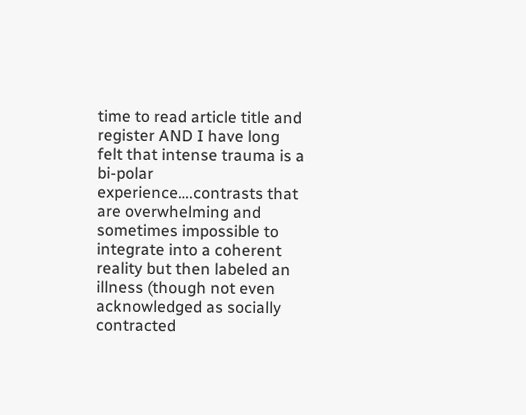time to read article title and register AND I have long felt that intense trauma is a bi-polar experience….contrasts that are overwhelming and sometimes impossible to integrate into a coherent reality but then labeled an illness (though not even acknowledged as socially contracted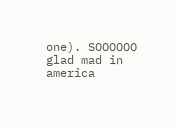one). SOOOOOO glad mad in america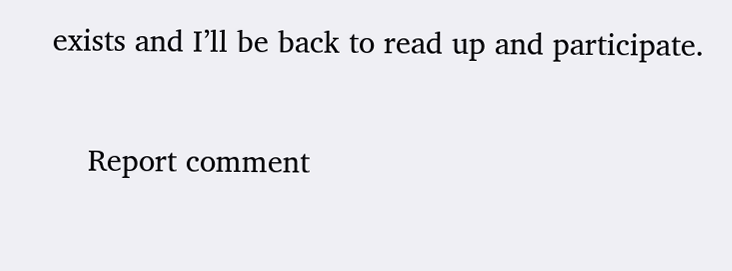exists and I’ll be back to read up and participate.

    Report comment